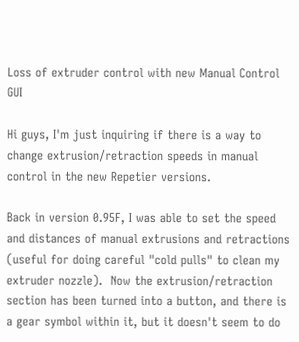Loss of extruder control with new Manual Control GUI

Hi guys, I'm just inquiring if there is a way to change extrusion/retraction speeds in manual control in the new Repetier versions.

Back in version 0.95F, I was able to set the speed and distances of manual extrusions and retractions (useful for doing careful "cold pulls" to clean my extruder nozzle).  Now the extrusion/retraction section has been turned into a button, and there is a gear symbol within it, but it doesn't seem to do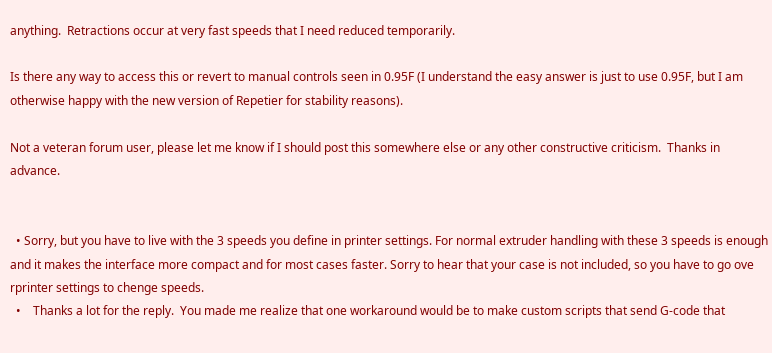anything.  Retractions occur at very fast speeds that I need reduced temporarily.

Is there any way to access this or revert to manual controls seen in 0.95F (I understand the easy answer is just to use 0.95F, but I am otherwise happy with the new version of Repetier for stability reasons).

Not a veteran forum user, please let me know if I should post this somewhere else or any other constructive criticism.  Thanks in advance.


  • Sorry, but you have to live with the 3 speeds you define in printer settings. For normal extruder handling with these 3 speeds is enough and it makes the interface more compact and for most cases faster. Sorry to hear that your case is not included, so you have to go ove rprinter settings to chenge speeds.
  •    Thanks a lot for the reply.  You made me realize that one workaround would be to make custom scripts that send G-code that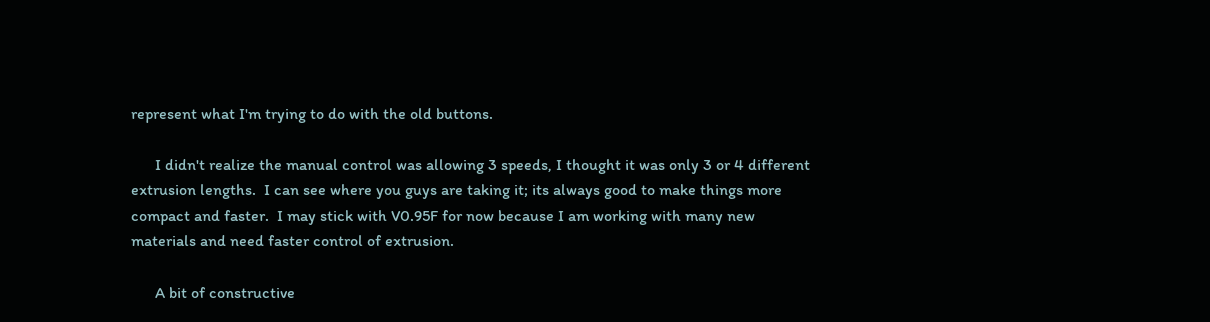represent what I'm trying to do with the old buttons.

      I didn't realize the manual control was allowing 3 speeds, I thought it was only 3 or 4 different extrusion lengths.  I can see where you guys are taking it; its always good to make things more compact and faster.  I may stick with V0.95F for now because I am working with many new materials and need faster control of extrusion.

      A bit of constructive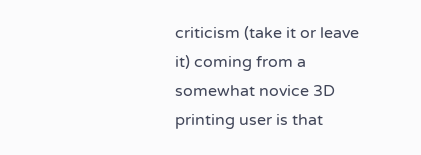criticism (take it or leave it) coming from a somewhat novice 3D printing user is that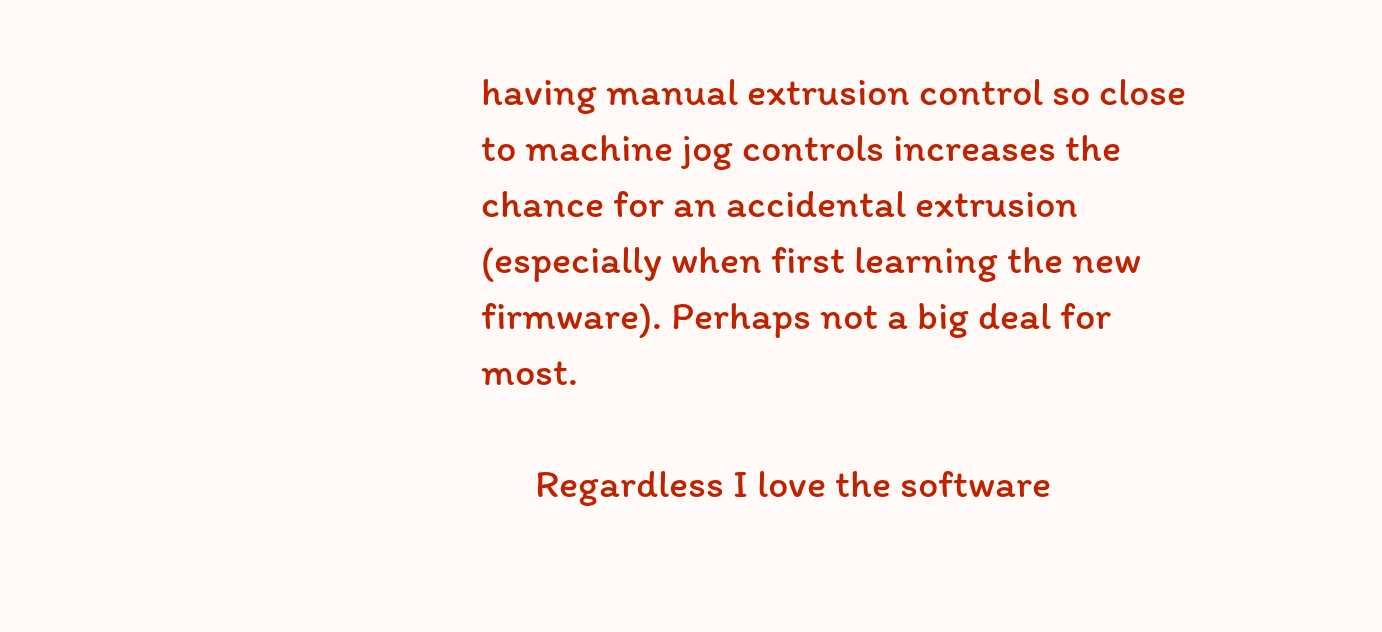having manual extrusion control so close to machine jog controls increases the chance for an accidental extrusion (especially when first learning the new firmware). Perhaps not a big deal for most.

      Regardless I love the software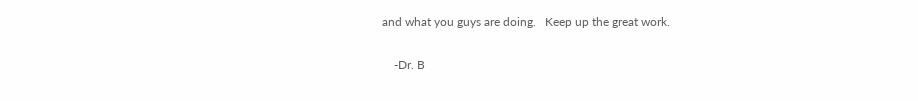and what you guys are doing.   Keep up the great work.

    -Dr. B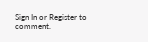Sign In or Register to comment.